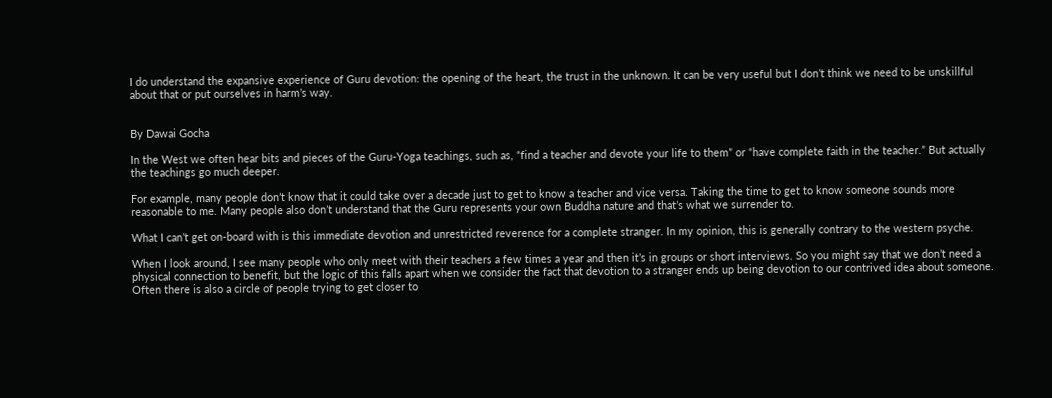I do understand the expansive experience of Guru devotion: the opening of the heart, the trust in the unknown. It can be very useful but I don’t think we need to be unskillful about that or put ourselves in harm’s way.


By Dawai Gocha

In the West we often hear bits and pieces of the Guru-Yoga teachings, such as, “find a teacher and devote your life to them” or “have complete faith in the teacher.” But actually the teachings go much deeper.

For example, many people don’t know that it could take over a decade just to get to know a teacher and vice versa. Taking the time to get to know someone sounds more reasonable to me. Many people also don’t understand that the Guru represents your own Buddha nature and that’s what we surrender to.

What I can’t get on-board with is this immediate devotion and unrestricted reverence for a complete stranger. In my opinion, this is generally contrary to the western psyche.

When I look around, I see many people who only meet with their teachers a few times a year and then it’s in groups or short interviews. So you might say that we don’t need a physical connection to benefit, but the logic of this falls apart when we consider the fact that devotion to a stranger ends up being devotion to our contrived idea about someone. Often there is also a circle of people trying to get closer to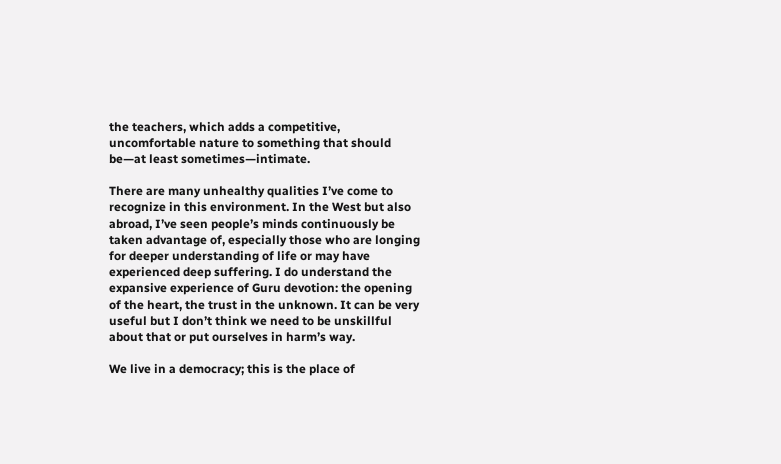the teachers, which adds a competitive, uncomfortable nature to something that should be—at least sometimes—intimate.

There are many unhealthy qualities I’ve come to recognize in this environment. In the West but also abroad, I’ve seen people’s minds continuously be taken advantage of, especially those who are longing for deeper understanding of life or may have experienced deep suffering. I do understand the expansive experience of Guru devotion: the opening of the heart, the trust in the unknown. It can be very useful but I don’t think we need to be unskillful about that or put ourselves in harm’s way.

We live in a democracy; this is the place of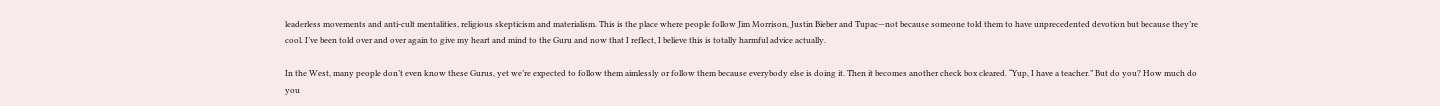leaderless movements and anti-cult mentalities, religious skepticism and materialism. This is the place where people follow Jim Morrison, Justin Bieber and Tupac—not because someone told them to have unprecedented devotion but because they’re cool. I’ve been told over and over again to give my heart and mind to the Guru and now that I reflect, I believe this is totally harmful advice actually.

In the West, many people don’t even know these Gurus, yet we’re expected to follow them aimlessly or follow them because everybody else is doing it. Then it becomes another check box cleared. “Yup, I have a teacher.” But do you? How much do you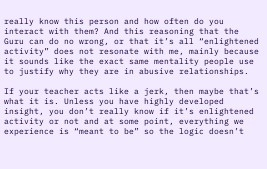really know this person and how often do you interact with them? And this reasoning that the Guru can do no wrong, or that it’s all “enlightened activity” does not resonate with me, mainly because it sounds like the exact same mentality people use to justify why they are in abusive relationships.

If your teacher acts like a jerk, then maybe that’s what it is. Unless you have highly developed insight, you don’t really know if it’s enlightened activity or not and at some point, everything we experience is “meant to be” so the logic doesn’t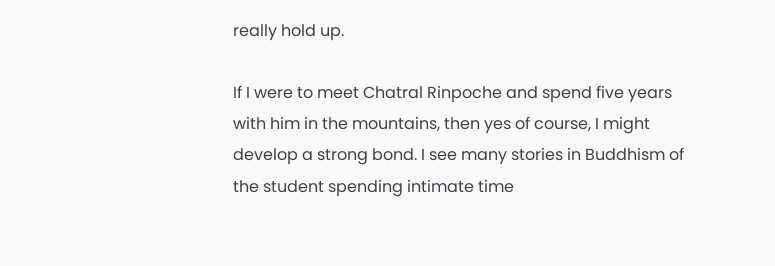really hold up.

If I were to meet Chatral Rinpoche and spend five years with him in the mountains, then yes of course, I might develop a strong bond. I see many stories in Buddhism of the student spending intimate time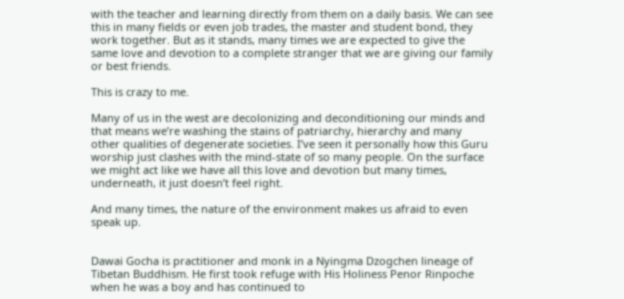with the teacher and learning directly from them on a daily basis. We can see this in many fields or even job trades, the master and student bond, they work together. But as it stands, many times we are expected to give the same love and devotion to a complete stranger that we are giving our family or best friends.

This is crazy to me.

Many of us in the west are decolonizing and deconditioning our minds and that means we’re washing the stains of patriarchy, hierarchy and many other qualities of degenerate societies. I’ve seen it personally how this Guru worship just clashes with the mind-state of so many people. On the surface we might act like we have all this love and devotion but many times, underneath, it just doesn’t feel right.

And many times, the nature of the environment makes us afraid to even speak up.


Dawai Gocha is practitioner and monk in a Nyingma Dzogchen lineage of Tibetan Buddhism. He first took refuge with His Holiness Penor Rinpoche when he was a boy and has continued to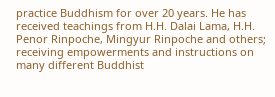practice Buddhism for over 20 years. He has received teachings from H.H. Dalai Lama, H.H. Penor Rinpoche, Mingyur Rinpoche and others; receiving empowerments and instructions on many different Buddhist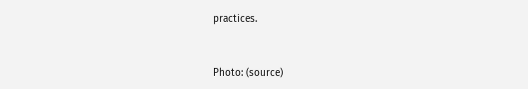practices.


Photo: (source)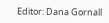Editor: Dana Gornall